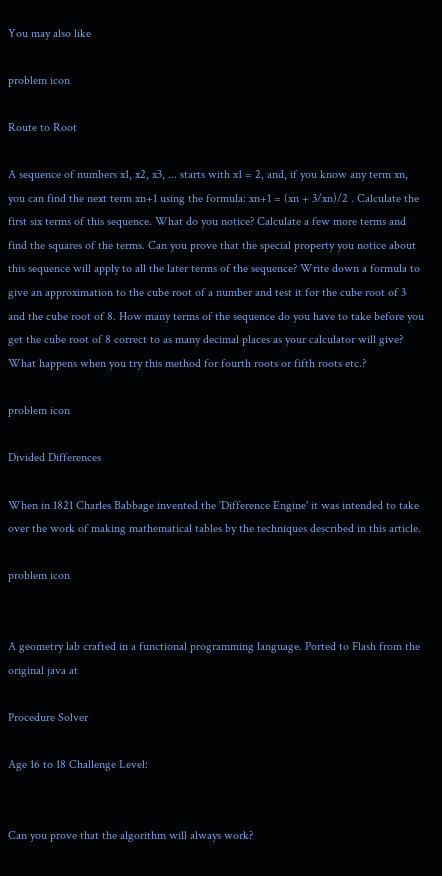You may also like

problem icon

Route to Root

A sequence of numbers x1, x2, x3, ... starts with x1 = 2, and, if you know any term xn, you can find the next term xn+1 using the formula: xn+1 = (xn + 3/xn)/2 . Calculate the first six terms of this sequence. What do you notice? Calculate a few more terms and find the squares of the terms. Can you prove that the special property you notice about this sequence will apply to all the later terms of the sequence? Write down a formula to give an approximation to the cube root of a number and test it for the cube root of 3 and the cube root of 8. How many terms of the sequence do you have to take before you get the cube root of 8 correct to as many decimal places as your calculator will give? What happens when you try this method for fourth roots or fifth roots etc.?

problem icon

Divided Differences

When in 1821 Charles Babbage invented the `Difference Engine' it was intended to take over the work of making mathematical tables by the techniques described in this article.

problem icon


A geometry lab crafted in a functional programming language. Ported to Flash from the original java at

Procedure Solver

Age 16 to 18 Challenge Level:


Can you prove that the algorithm will always work?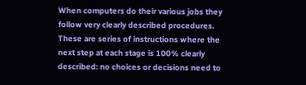When computers do their various jobs they follow very clearly described procedures. These are series of instructions where the next step at each stage is 100% clearly described: no choices or decisions need to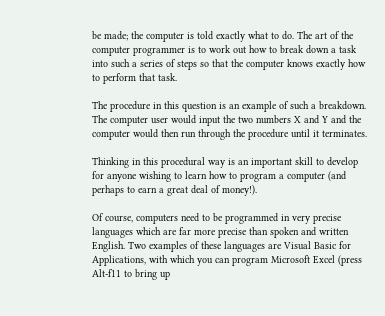be made; the computer is told exactly what to do. The art of the computer programmer is to work out how to break down a task into such a series of steps so that the computer knows exactly how to perform that task.

The procedure in this question is an example of such a breakdown. The computer user would input the two numbers X and Y and the computer would then run through the procedure until it terminates.

Thinking in this procedural way is an important skill to develop for anyone wishing to learn how to program a computer (and perhaps to earn a great deal of money!).

Of course, computers need to be programmed in very precise languages which are far more precise than spoken and written English. Two examples of these languages are Visual Basic for Applications, with which you can program Microsoft Excel (press Alt-f11 to bring up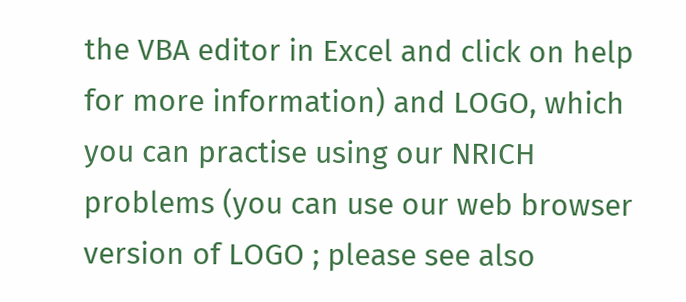the VBA editor in Excel and click on help for more information) and LOGO, which you can practise using our NRICH problems (you can use our web browser version of LOGO ; please see also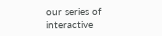our series of interactive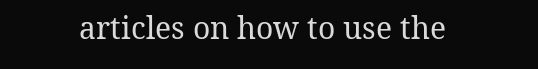articles on how to use the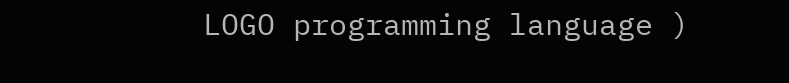LOGO programming language )